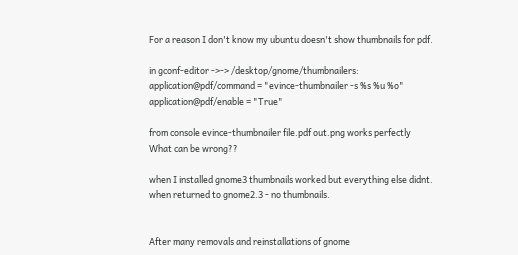For a reason I don't know my ubuntu doesn't show thumbnails for pdf.

in gconf-editor ->-> /desktop/gnome/thumbnailers:
application@pdf/command = "evince-thumbnailer -s %s %u %o"
application@pdf/enable = "True"

from console evince-thumbnailer file.pdf out.png works perfectly
What can be wrong??

when I installed gnome3 thumbnails worked but everything else didnt.
when returned to gnome2.3 - no thumbnails.


After many removals and reinstallations of gnome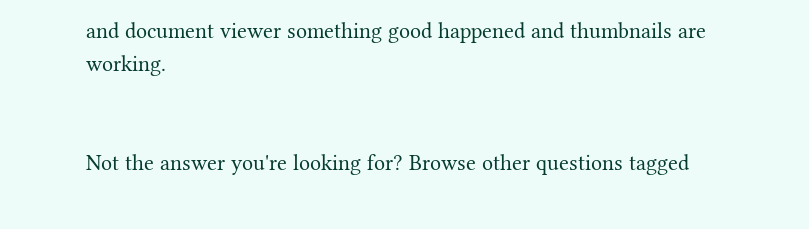and document viewer something good happened and thumbnails are working.


Not the answer you're looking for? Browse other questions tagged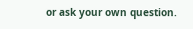or ask your own question.